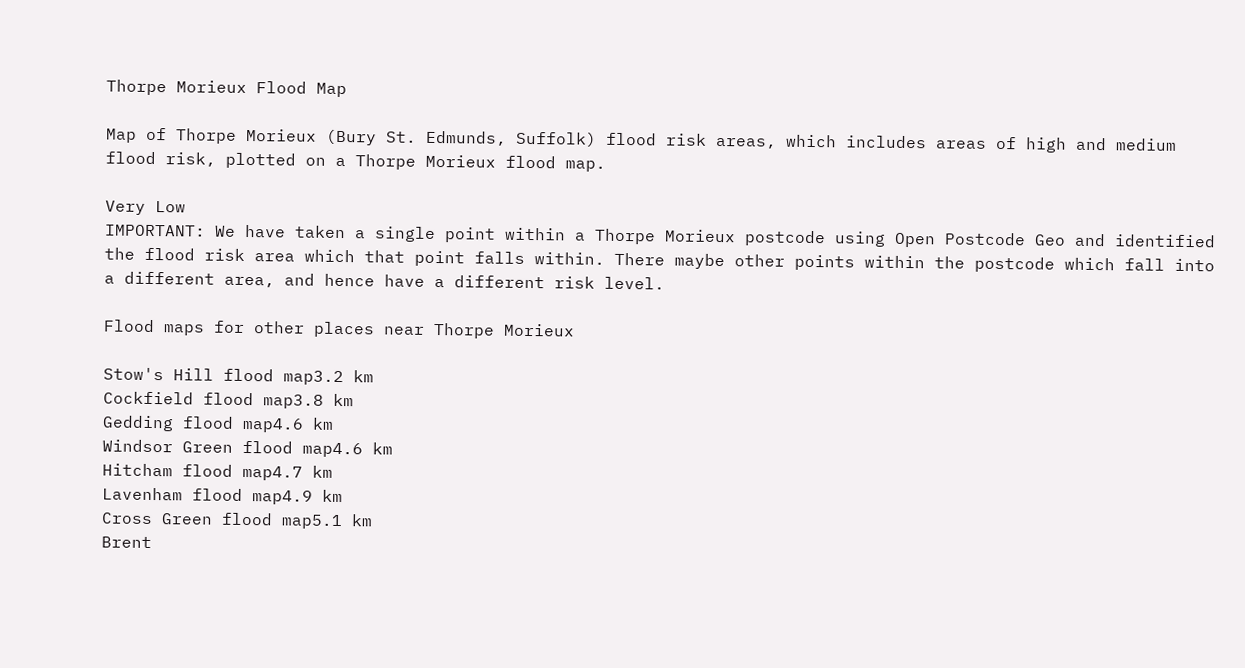Thorpe Morieux Flood Map

Map of Thorpe Morieux (Bury St. Edmunds, Suffolk) flood risk areas, which includes areas of high and medium flood risk, plotted on a Thorpe Morieux flood map.

Very Low
IMPORTANT: We have taken a single point within a Thorpe Morieux postcode using Open Postcode Geo and identified the flood risk area which that point falls within. There maybe other points within the postcode which fall into a different area, and hence have a different risk level.

Flood maps for other places near Thorpe Morieux

Stow's Hill flood map3.2 km
Cockfield flood map3.8 km
Gedding flood map4.6 km
Windsor Green flood map4.6 km
Hitcham flood map4.7 km
Lavenham flood map4.9 km
Cross Green flood map5.1 km
Brent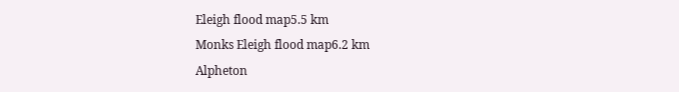Eleigh flood map5.5 km
Monks Eleigh flood map6.2 km
Alpheton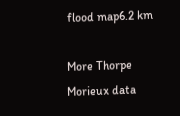flood map6.2 km

More Thorpe Morieux data